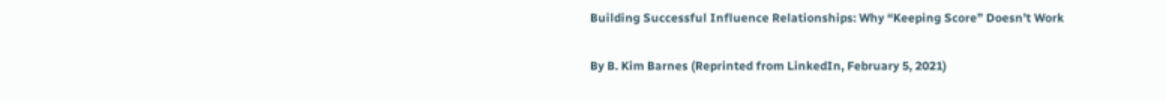Building Successful Influence Relationships: Why “Keeping Score” Doesn’t Work

By B. Kim Barnes (Reprinted from LinkedIn, February 5, 2021)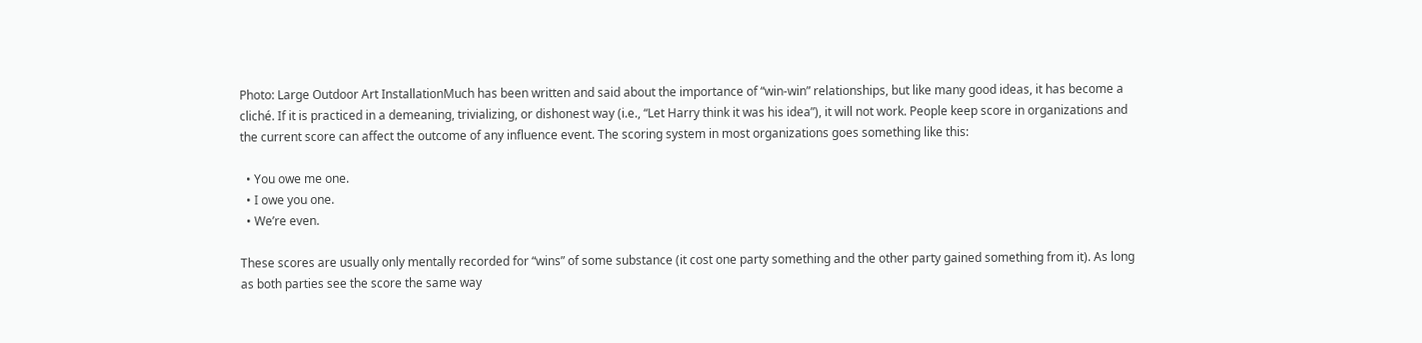Photo: Large Outdoor Art InstallationMuch has been written and said about the importance of “win-win” relationships, but like many good ideas, it has become a cliché. If it is practiced in a demeaning, trivializing, or dishonest way (i.e., “Let Harry think it was his idea”), it will not work. People keep score in organizations and the current score can affect the outcome of any influence event. The scoring system in most organizations goes something like this:

  • You owe me one.
  • I owe you one.
  • We’re even.

These scores are usually only mentally recorded for “wins” of some substance (it cost one party something and the other party gained something from it). As long as both parties see the score the same way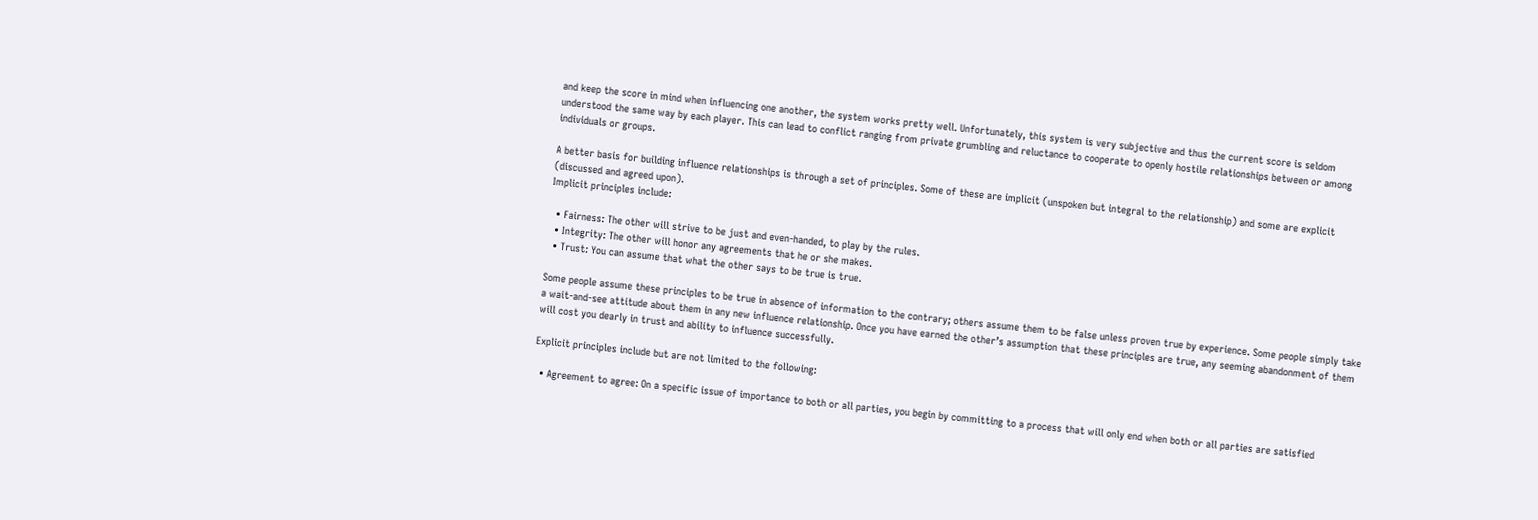and keep the score in mind when influencing one another, the system works pretty well. Unfortunately, this system is very subjective and thus the current score is seldom understood the same way by each player. This can lead to conflict ranging from private grumbling and reluctance to cooperate to openly hostile relationships between or among individuals or groups.

A better basis for building influence relationships is through a set of principles. Some of these are implicit (unspoken but integral to the relationship) and some are explicit (discussed and agreed upon).
Implicit principles include:

  • Fairness: The other will strive to be just and even-handed, to play by the rules.
  • Integrity: The other will honor any agreements that he or she makes.
  • Trust: You can assume that what the other says to be true is true.

Some people assume these principles to be true in absence of information to the contrary; others assume them to be false unless proven true by experience. Some people simply take a wait-and-see attitude about them in any new influence relationship. Once you have earned the other’s assumption that these principles are true, any seeming abandonment of them will cost you dearly in trust and ability to influence successfully.

Explicit principles include but are not limited to the following:

  • Agreement to agree: On a specific issue of importance to both or all parties, you begin by committing to a process that will only end when both or all parties are satisfied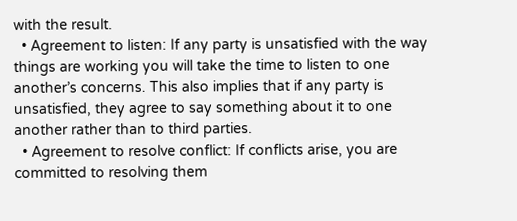with the result.
  • Agreement to listen: If any party is unsatisfied with the way things are working you will take the time to listen to one another’s concerns. This also implies that if any party is unsatisfied, they agree to say something about it to one another rather than to third parties.
  • Agreement to resolve conflict: If conflicts arise, you are committed to resolving them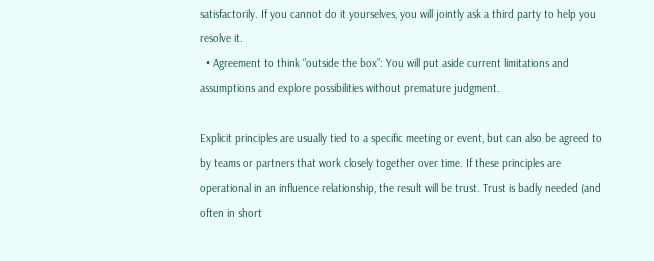satisfactorily. If you cannot do it yourselves, you will jointly ask a third party to help you resolve it.
  • Agreement to think “outside the box”: You will put aside current limitations and assumptions and explore possibilities without premature judgment.

Explicit principles are usually tied to a specific meeting or event, but can also be agreed to by teams or partners that work closely together over time. If these principles are operational in an influence relationship, the result will be trust. Trust is badly needed (and often in short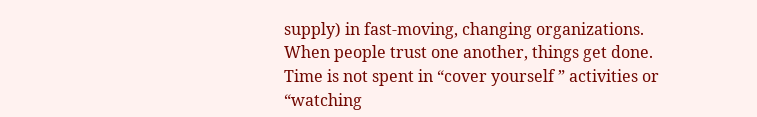supply) in fast-moving, changing organizations. When people trust one another, things get done. Time is not spent in “cover yourself ” activities or “watching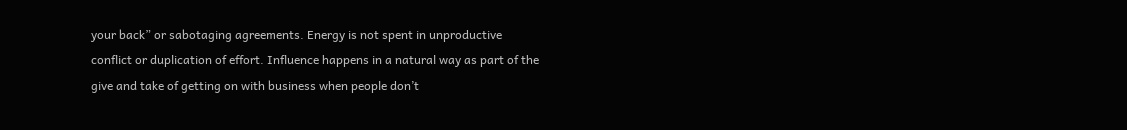your back” or sabotaging agreements. Energy is not spent in unproductive conflict or duplication of effort. Influence happens in a natural way as part of the give and take of getting on with business when people don’t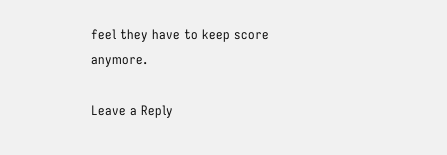feel they have to keep score anymore.

Leave a Reply